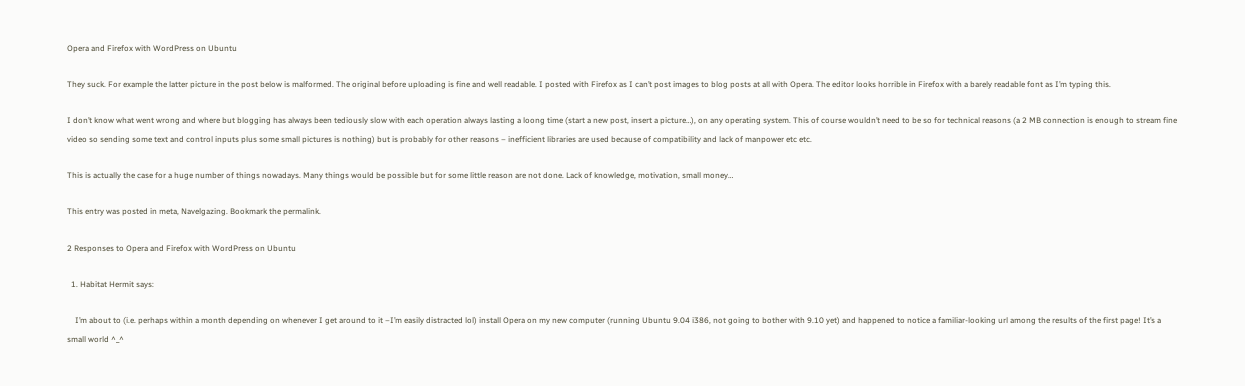Opera and Firefox with WordPress on Ubuntu

They suck. For example the latter picture in the post below is malformed. The original before uploading is fine and well readable. I posted with Firefox as I can’t post images to blog posts at all with Opera. The editor looks horrible in Firefox with a barely readable font as I’m typing this.

I don’t know what went wrong and where but blogging has always been tediously slow with each operation always lasting a loong time (start a new post, insert a picture…), on any operating system. This of course wouldn’t need to be so for technical reasons (a 2 MB connection is enough to stream fine video so sending some text and control inputs plus some small pictures is nothing) but is probably for other reasons – inefficient libraries are used because of compatibility and lack of manpower etc etc.

This is actually the case for a huge number of things nowadays. Many things would be possible but for some little reason are not done. Lack of knowledge, motivation, small money…

This entry was posted in meta, Navelgazing. Bookmark the permalink.

2 Responses to Opera and Firefox with WordPress on Ubuntu

  1. Habitat Hermit says:

    I’m about to (i.e. perhaps within a month depending on whenever I get around to it –I’m easily distracted lol) install Opera on my new computer (running Ubuntu 9.04 i386, not going to bother with 9.10 yet) and happened to notice a familiar-looking url among the results of the first page! It’s a small world ^_^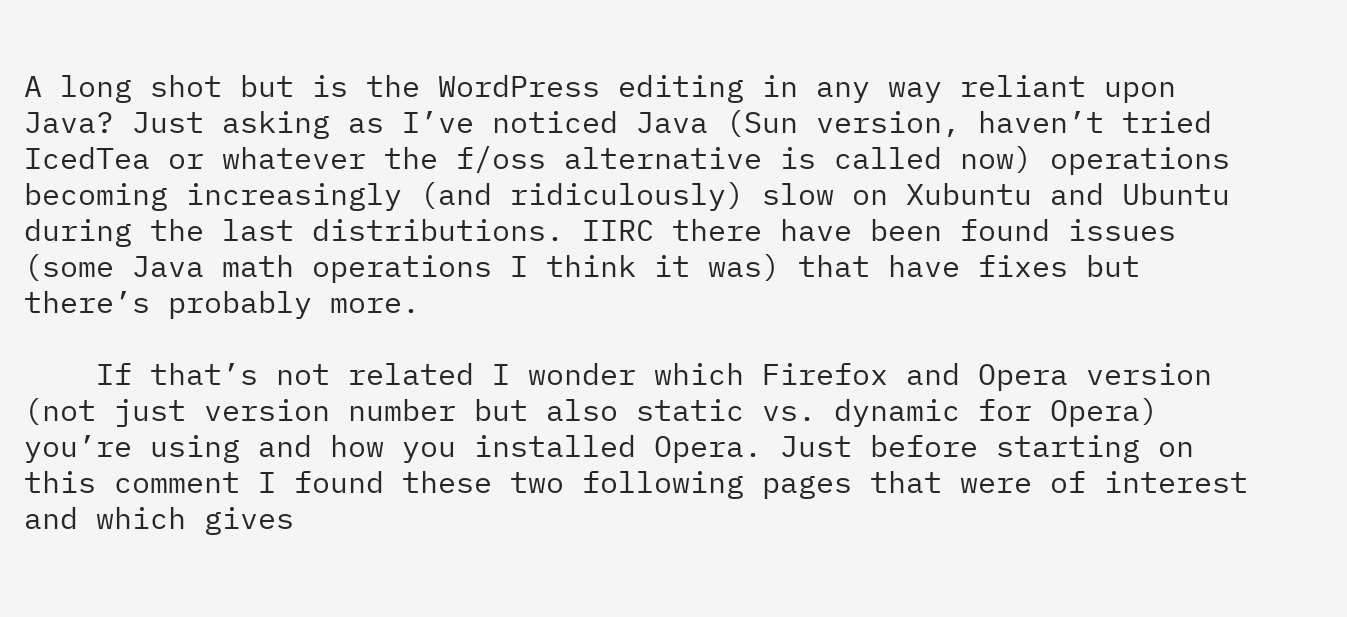A long shot but is the WordPress editing in any way reliant upon Java? Just asking as I’ve noticed Java (Sun version, haven’t tried IcedTea or whatever the f/oss alternative is called now) operations becoming increasingly (and ridiculously) slow on Xubuntu and Ubuntu during the last distributions. IIRC there have been found issues (some Java math operations I think it was) that have fixes but there’s probably more.

    If that’s not related I wonder which Firefox and Opera version (not just version number but also static vs. dynamic for Opera) you’re using and how you installed Opera. Just before starting on this comment I found these two following pages that were of interest and which gives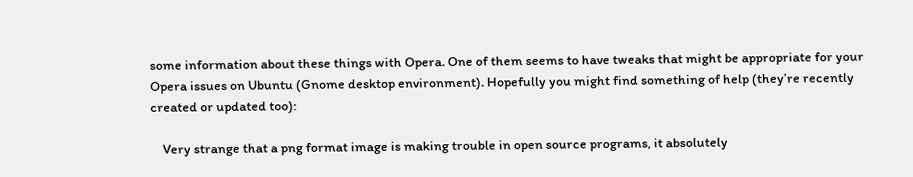some information about these things with Opera. One of them seems to have tweaks that might be appropriate for your Opera issues on Ubuntu (Gnome desktop environment). Hopefully you might find something of help (they’re recently created or updated too):

    Very strange that a png format image is making trouble in open source programs, it absolutely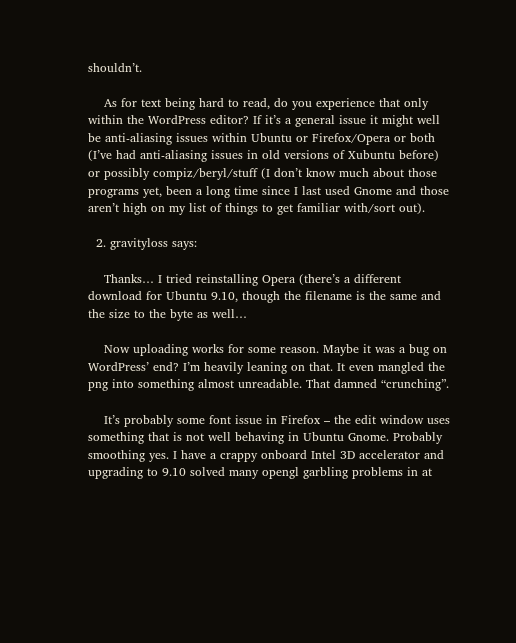shouldn’t.

    As for text being hard to read, do you experience that only within the WordPress editor? If it’s a general issue it might well be anti-aliasing issues within Ubuntu or Firefox/Opera or both (I’ve had anti-aliasing issues in old versions of Xubuntu before) or possibly compiz/beryl/stuff (I don’t know much about those programs yet, been a long time since I last used Gnome and those aren’t high on my list of things to get familiar with/sort out).

  2. gravityloss says:

    Thanks… I tried reinstalling Opera (there’s a different download for Ubuntu 9.10, though the filename is the same and the size to the byte as well…

    Now uploading works for some reason. Maybe it was a bug on WordPress’ end? I’m heavily leaning on that. It even mangled the png into something almost unreadable. That damned “crunching”.

    It’s probably some font issue in Firefox – the edit window uses something that is not well behaving in Ubuntu Gnome. Probably smoothing yes. I have a crappy onboard Intel 3D accelerator and upgrading to 9.10 solved many opengl garbling problems in at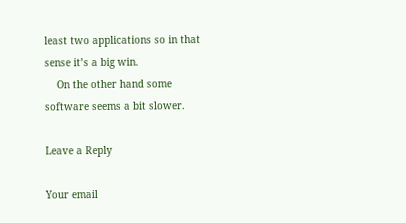least two applications so in that sense it’s a big win.
    On the other hand some software seems a bit slower.

Leave a Reply

Your email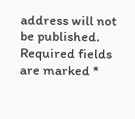address will not be published. Required fields are marked *